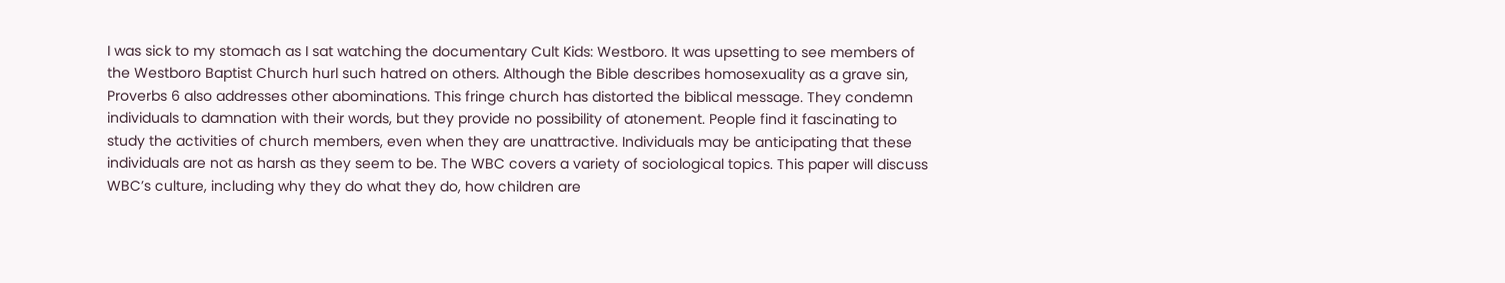I was sick to my stomach as I sat watching the documentary Cult Kids: Westboro. It was upsetting to see members of the Westboro Baptist Church hurl such hatred on others. Although the Bible describes homosexuality as a grave sin, Proverbs 6 also addresses other abominations. This fringe church has distorted the biblical message. They condemn individuals to damnation with their words, but they provide no possibility of atonement. People find it fascinating to study the activities of church members, even when they are unattractive. Individuals may be anticipating that these individuals are not as harsh as they seem to be. The WBC covers a variety of sociological topics. This paper will discuss WBC’s culture, including why they do what they do, how children are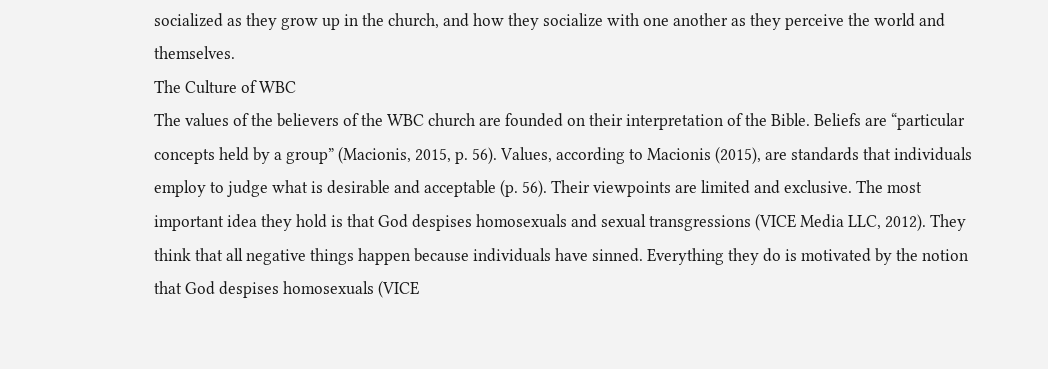socialized as they grow up in the church, and how they socialize with one another as they perceive the world and themselves.
The Culture of WBC
The values of the believers of the WBC church are founded on their interpretation of the Bible. Beliefs are “particular concepts held by a group” (Macionis, 2015, p. 56). Values, according to Macionis (2015), are standards that individuals employ to judge what is desirable and acceptable (p. 56). Their viewpoints are limited and exclusive. The most important idea they hold is that God despises homosexuals and sexual transgressions (VICE Media LLC, 2012). They think that all negative things happen because individuals have sinned. Everything they do is motivated by the notion that God despises homosexuals (VICE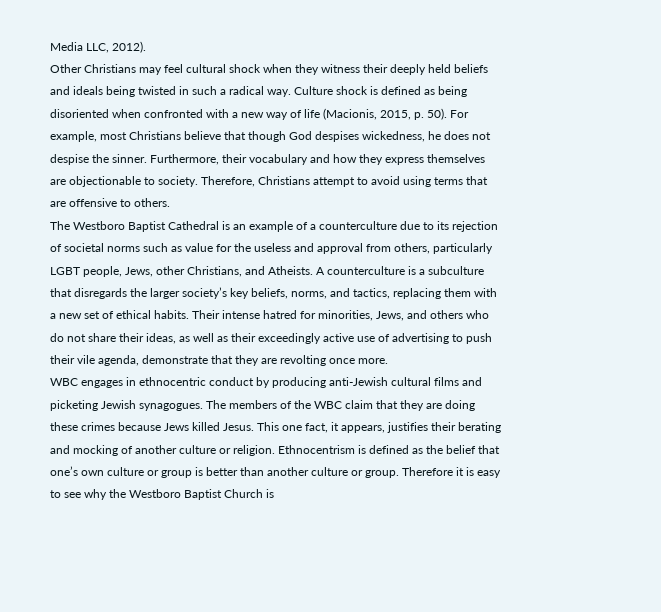Media LLC, 2012).
Other Christians may feel cultural shock when they witness their deeply held beliefs and ideals being twisted in such a radical way. Culture shock is defined as being disoriented when confronted with a new way of life (Macionis, 2015, p. 50). For example, most Christians believe that though God despises wickedness, he does not despise the sinner. Furthermore, their vocabulary and how they express themselves are objectionable to society. Therefore, Christians attempt to avoid using terms that are offensive to others.
The Westboro Baptist Cathedral is an example of a counterculture due to its rejection of societal norms such as value for the useless and approval from others, particularly LGBT people, Jews, other Christians, and Atheists. A counterculture is a subculture that disregards the larger society’s key beliefs, norms, and tactics, replacing them with a new set of ethical habits. Their intense hatred for minorities, Jews, and others who do not share their ideas, as well as their exceedingly active use of advertising to push their vile agenda, demonstrate that they are revolting once more.
WBC engages in ethnocentric conduct by producing anti-Jewish cultural films and picketing Jewish synagogues. The members of the WBC claim that they are doing these crimes because Jews killed Jesus. This one fact, it appears, justifies their berating and mocking of another culture or religion. Ethnocentrism is defined as the belief that one’s own culture or group is better than another culture or group. Therefore it is easy to see why the Westboro Baptist Church is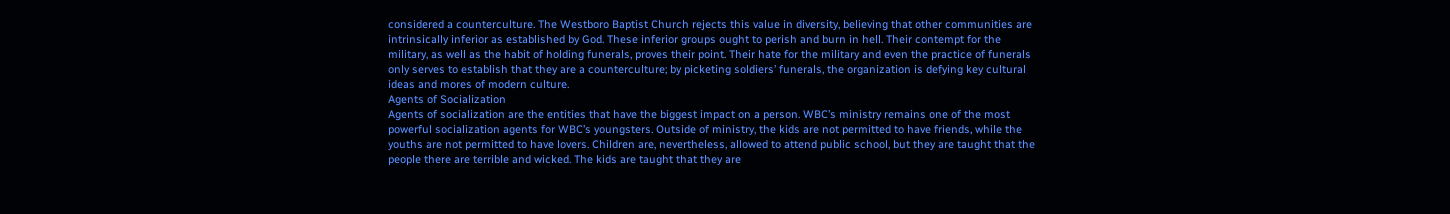considered a counterculture. The Westboro Baptist Church rejects this value in diversity, believing that other communities are intrinsically inferior as established by God. These inferior groups ought to perish and burn in hell. Their contempt for the military, as well as the habit of holding funerals, proves their point. Their hate for the military and even the practice of funerals only serves to establish that they are a counterculture; by picketing soldiers’ funerals, the organization is defying key cultural ideas and mores of modern culture.
Agents of Socialization
Agents of socialization are the entities that have the biggest impact on a person. WBC’s ministry remains one of the most powerful socialization agents for WBC’s youngsters. Outside of ministry, the kids are not permitted to have friends, while the youths are not permitted to have lovers. Children are, nevertheless, allowed to attend public school, but they are taught that the people there are terrible and wicked. The kids are taught that they are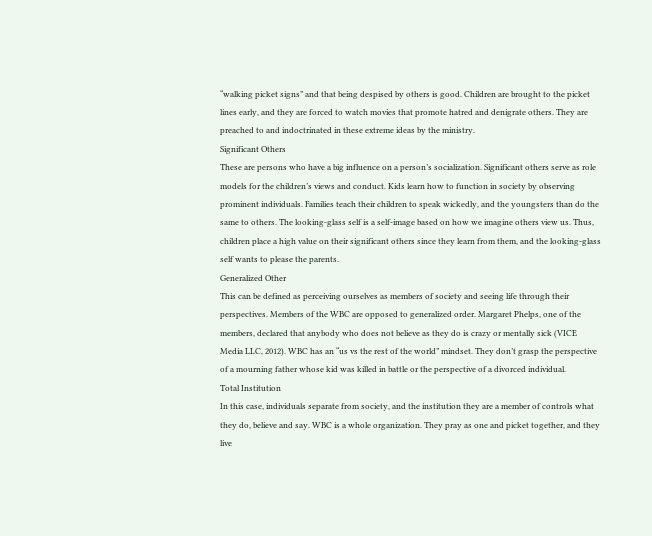“walking picket signs” and that being despised by others is good. Children are brought to the picket lines early, and they are forced to watch movies that promote hatred and denigrate others. They are preached to and indoctrinated in these extreme ideas by the ministry.
Significant Others
These are persons who have a big influence on a person’s socialization. Significant others serve as role models for the children’s views and conduct. Kids learn how to function in society by observing prominent individuals. Families teach their children to speak wickedly, and the youngsters than do the same to others. The looking-glass self is a self-image based on how we imagine others view us. Thus, children place a high value on their significant others since they learn from them, and the looking-glass self wants to please the parents.
Generalized Other
This can be defined as perceiving ourselves as members of society and seeing life through their perspectives. Members of the WBC are opposed to generalized order. Margaret Phelps, one of the members, declared that anybody who does not believe as they do is crazy or mentally sick (VICE Media LLC, 2012). WBC has an “us vs the rest of the world” mindset. They don’t grasp the perspective of a mourning father whose kid was killed in battle or the perspective of a divorced individual.
Total Institution
In this case, individuals separate from society, and the institution they are a member of controls what they do, believe and say. WBC is a whole organization. They pray as one and picket together, and they live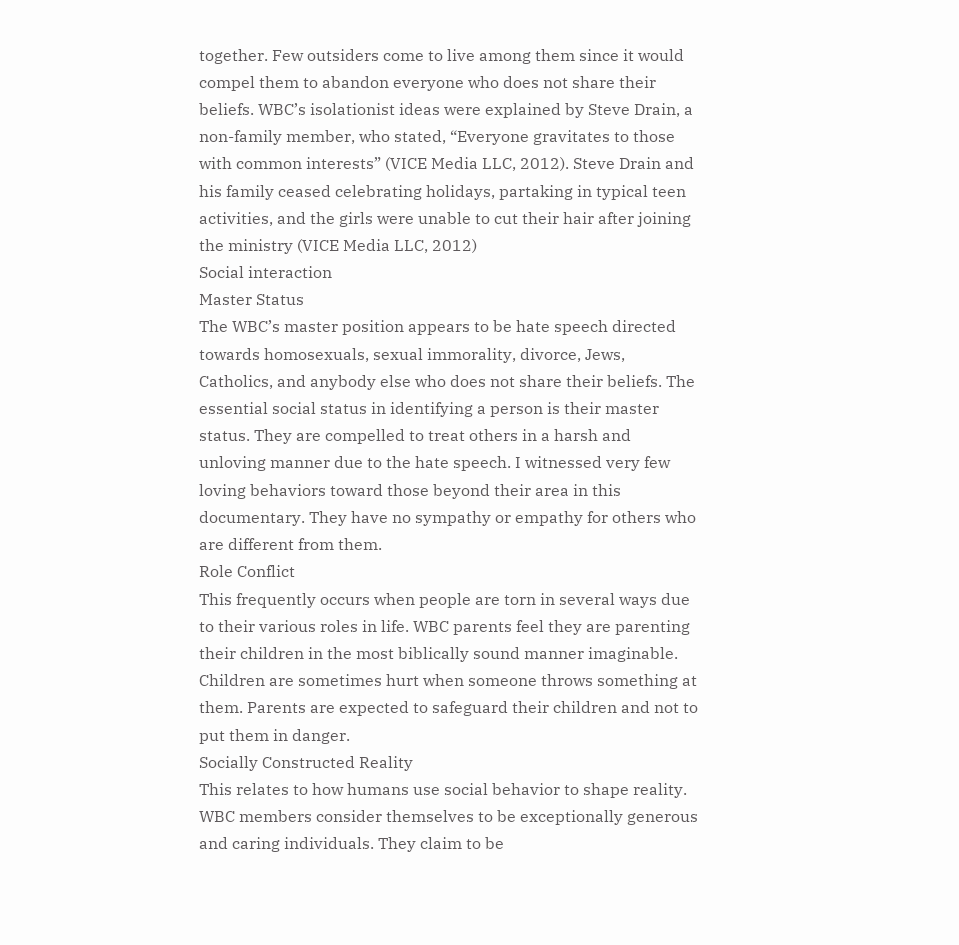together. Few outsiders come to live among them since it would compel them to abandon everyone who does not share their beliefs. WBC’s isolationist ideas were explained by Steve Drain, a non-family member, who stated, “Everyone gravitates to those with common interests” (VICE Media LLC, 2012). Steve Drain and his family ceased celebrating holidays, partaking in typical teen activities, and the girls were unable to cut their hair after joining the ministry (VICE Media LLC, 2012)
Social interaction
Master Status
The WBC’s master position appears to be hate speech directed towards homosexuals, sexual immorality, divorce, Jews, Catholics, and anybody else who does not share their beliefs. The essential social status in identifying a person is their master status. They are compelled to treat others in a harsh and unloving manner due to the hate speech. I witnessed very few loving behaviors toward those beyond their area in this documentary. They have no sympathy or empathy for others who are different from them.
Role Conflict
This frequently occurs when people are torn in several ways due to their various roles in life. WBC parents feel they are parenting their children in the most biblically sound manner imaginable. Children are sometimes hurt when someone throws something at them. Parents are expected to safeguard their children and not to put them in danger.
Socially Constructed Reality
This relates to how humans use social behavior to shape reality. WBC members consider themselves to be exceptionally generous and caring individuals. They claim to be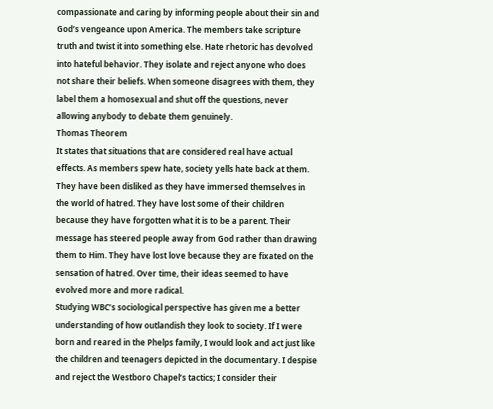compassionate and caring by informing people about their sin and God’s vengeance upon America. The members take scripture truth and twist it into something else. Hate rhetoric has devolved into hateful behavior. They isolate and reject anyone who does not share their beliefs. When someone disagrees with them, they label them a homosexual and shut off the questions, never allowing anybody to debate them genuinely.
Thomas Theorem
It states that situations that are considered real have actual effects. As members spew hate, society yells hate back at them. They have been disliked as they have immersed themselves in the world of hatred. They have lost some of their children because they have forgotten what it is to be a parent. Their message has steered people away from God rather than drawing them to Him. They have lost love because they are fixated on the sensation of hatred. Over time, their ideas seemed to have evolved more and more radical.
Studying WBC’s sociological perspective has given me a better understanding of how outlandish they look to society. If I were born and reared in the Phelps family, I would look and act just like the children and teenagers depicted in the documentary. I despise and reject the Westboro Chapel’s tactics; I consider their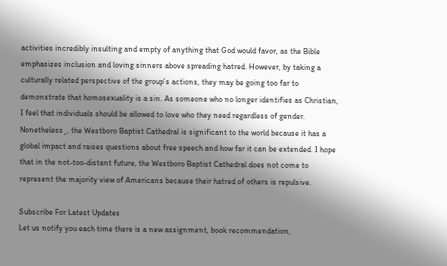activities incredibly insulting and empty of anything that God would favor, as the Bible emphasizes inclusion and loving sinners above spreading hatred. However, by taking a culturally related perspective of the group’s actions, they may be going too far to demonstrate that homosexuality is a sin. As someone who no longer identifies as Christian, I feel that individuals should be allowed to love who they need regardless of gender. Nonetheless¸, the Westboro Baptist Cathedral is significant to the world because it has a global impact and raises questions about free speech and how far it can be extended. I hope that in the not-too-distant future, the Westboro Baptist Cathedral does not come to represent the majority view of Americans because their hatred of others is repulsive.

Subscribe For Latest Updates
Let us notify you each time there is a new assignment, book recommendation,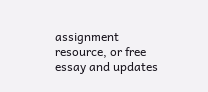assignment resource, or free essay and updates